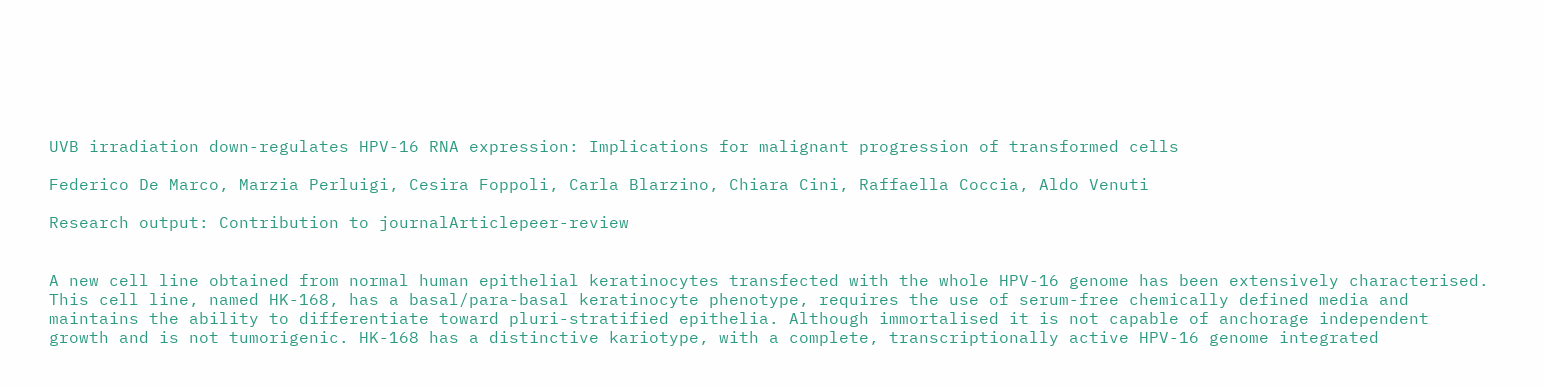UVB irradiation down-regulates HPV-16 RNA expression: Implications for malignant progression of transformed cells

Federico De Marco, Marzia Perluigi, Cesira Foppoli, Carla Blarzino, Chiara Cini, Raffaella Coccia, Aldo Venuti

Research output: Contribution to journalArticlepeer-review


A new cell line obtained from normal human epithelial keratinocytes transfected with the whole HPV-16 genome has been extensively characterised. This cell line, named HK-168, has a basal/para-basal keratinocyte phenotype, requires the use of serum-free chemically defined media and maintains the ability to differentiate toward pluri-stratified epithelia. Although immortalised it is not capable of anchorage independent growth and is not tumorigenic. HK-168 has a distinctive kariotype, with a complete, transcriptionally active HPV-16 genome integrated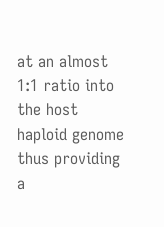at an almost 1:1 ratio into the host haploid genome thus providing a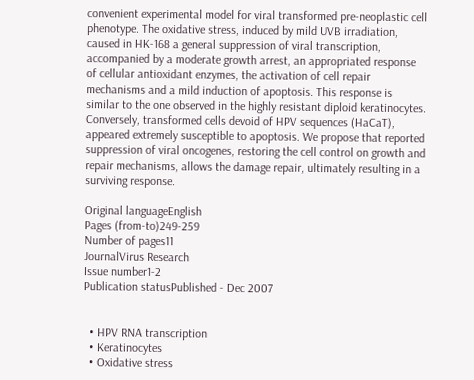convenient experimental model for viral transformed pre-neoplastic cell phenotype. The oxidative stress, induced by mild UVB irradiation, caused in HK-168 a general suppression of viral transcription, accompanied by a moderate growth arrest, an appropriated response of cellular antioxidant enzymes, the activation of cell repair mechanisms and a mild induction of apoptosis. This response is similar to the one observed in the highly resistant diploid keratinocytes. Conversely, transformed cells devoid of HPV sequences (HaCaT), appeared extremely susceptible to apoptosis. We propose that reported suppression of viral oncogenes, restoring the cell control on growth and repair mechanisms, allows the damage repair, ultimately resulting in a surviving response.

Original languageEnglish
Pages (from-to)249-259
Number of pages11
JournalVirus Research
Issue number1-2
Publication statusPublished - Dec 2007


  • HPV RNA transcription
  • Keratinocytes
  • Oxidative stress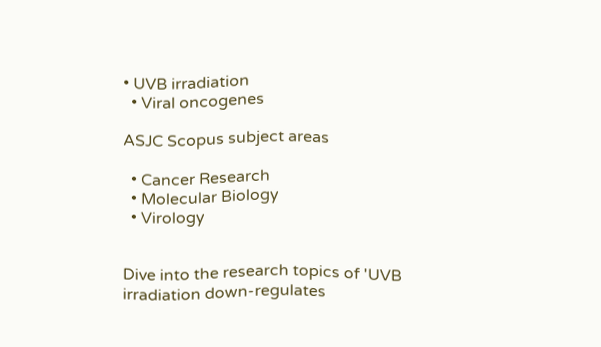• UVB irradiation
  • Viral oncogenes

ASJC Scopus subject areas

  • Cancer Research
  • Molecular Biology
  • Virology


Dive into the research topics of 'UVB irradiation down-regulates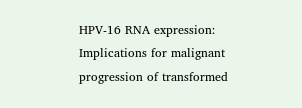HPV-16 RNA expression: Implications for malignant progression of transformed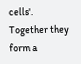cells'. Together they form a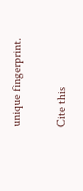unique fingerprint.

Cite this